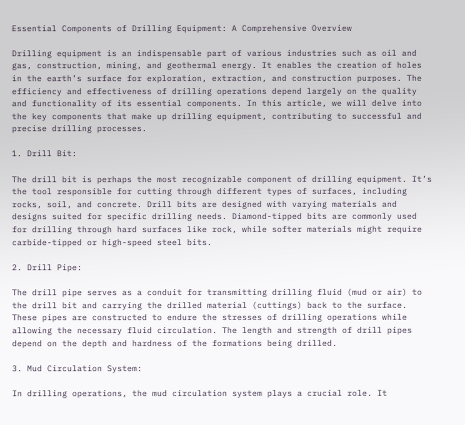Essential Components of Drilling Equipment: A Comprehensive Overview

Drilling equipment is an indispensable part of various industries such as oil and gas, construction, mining, and geothermal energy. It enables the creation of holes in the earth’s surface for exploration, extraction, and construction purposes. The efficiency and effectiveness of drilling operations depend largely on the quality and functionality of its essential components. In this article, we will delve into the key components that make up drilling equipment, contributing to successful and precise drilling processes.

1. Drill Bit:

The drill bit is perhaps the most recognizable component of drilling equipment. It’s the tool responsible for cutting through different types of surfaces, including rocks, soil, and concrete. Drill bits are designed with varying materials and designs suited for specific drilling needs. Diamond-tipped bits are commonly used for drilling through hard surfaces like rock, while softer materials might require carbide-tipped or high-speed steel bits.

2. Drill Pipe:

The drill pipe serves as a conduit for transmitting drilling fluid (mud or air) to the drill bit and carrying the drilled material (cuttings) back to the surface. These pipes are constructed to endure the stresses of drilling operations while allowing the necessary fluid circulation. The length and strength of drill pipes depend on the depth and hardness of the formations being drilled.

3. Mud Circulation System:

In drilling operations, the mud circulation system plays a crucial role. It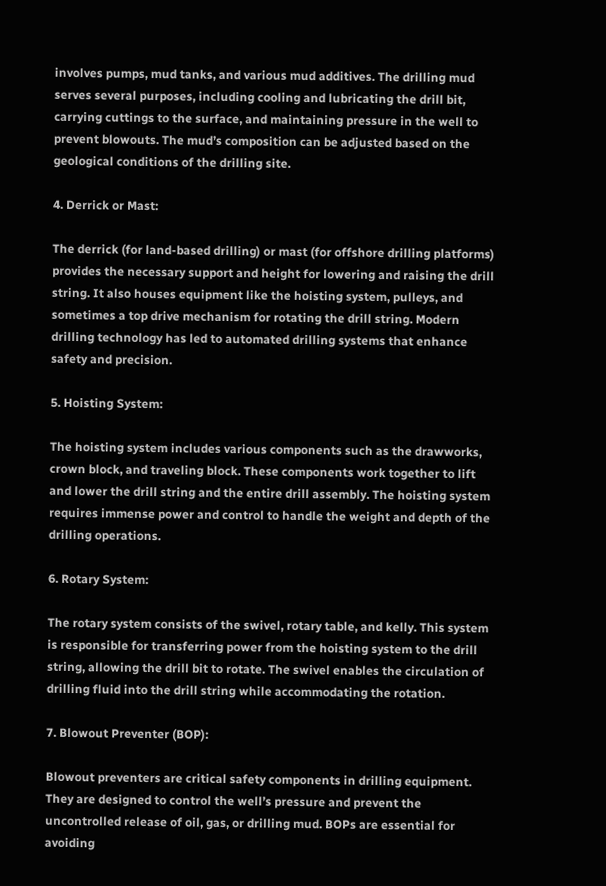involves pumps, mud tanks, and various mud additives. The drilling mud serves several purposes, including cooling and lubricating the drill bit, carrying cuttings to the surface, and maintaining pressure in the well to prevent blowouts. The mud’s composition can be adjusted based on the geological conditions of the drilling site.

4. Derrick or Mast:

The derrick (for land-based drilling) or mast (for offshore drilling platforms) provides the necessary support and height for lowering and raising the drill string. It also houses equipment like the hoisting system, pulleys, and sometimes a top drive mechanism for rotating the drill string. Modern drilling technology has led to automated drilling systems that enhance safety and precision.

5. Hoisting System:

The hoisting system includes various components such as the drawworks, crown block, and traveling block. These components work together to lift and lower the drill string and the entire drill assembly. The hoisting system requires immense power and control to handle the weight and depth of the drilling operations.

6. Rotary System:

The rotary system consists of the swivel, rotary table, and kelly. This system is responsible for transferring power from the hoisting system to the drill string, allowing the drill bit to rotate. The swivel enables the circulation of drilling fluid into the drill string while accommodating the rotation.

7. Blowout Preventer (BOP):

Blowout preventers are critical safety components in drilling equipment. They are designed to control the well’s pressure and prevent the uncontrolled release of oil, gas, or drilling mud. BOPs are essential for avoiding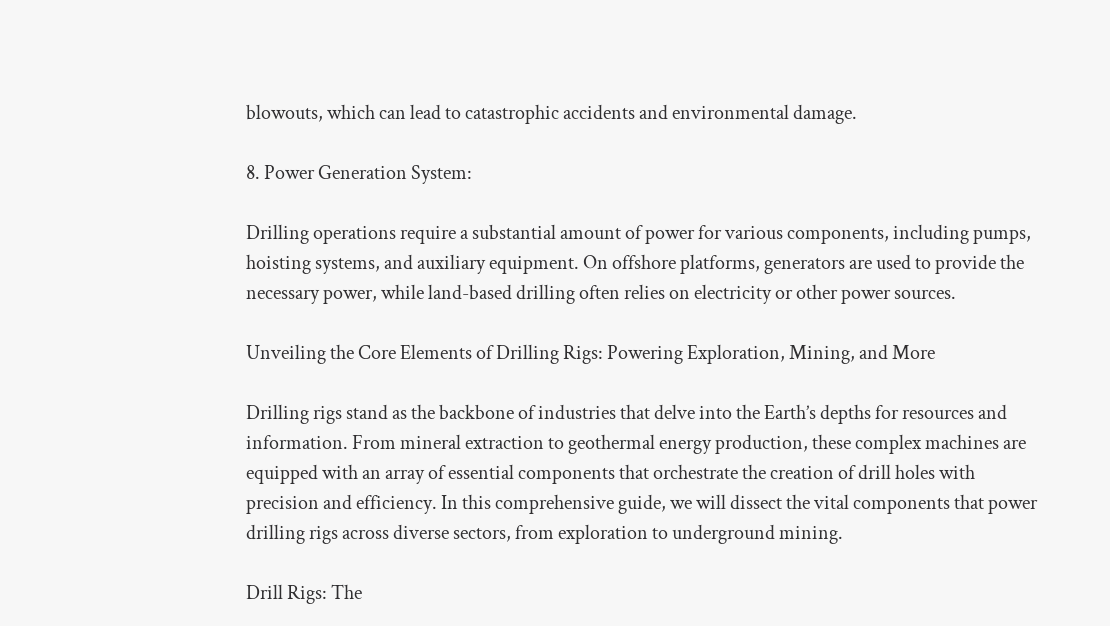blowouts, which can lead to catastrophic accidents and environmental damage.

8. Power Generation System:

Drilling operations require a substantial amount of power for various components, including pumps, hoisting systems, and auxiliary equipment. On offshore platforms, generators are used to provide the necessary power, while land-based drilling often relies on electricity or other power sources.

Unveiling the Core Elements of Drilling Rigs: Powering Exploration, Mining, and More

Drilling rigs stand as the backbone of industries that delve into the Earth’s depths for resources and information. From mineral extraction to geothermal energy production, these complex machines are equipped with an array of essential components that orchestrate the creation of drill holes with precision and efficiency. In this comprehensive guide, we will dissect the vital components that power drilling rigs across diverse sectors, from exploration to underground mining.

Drill Rigs: The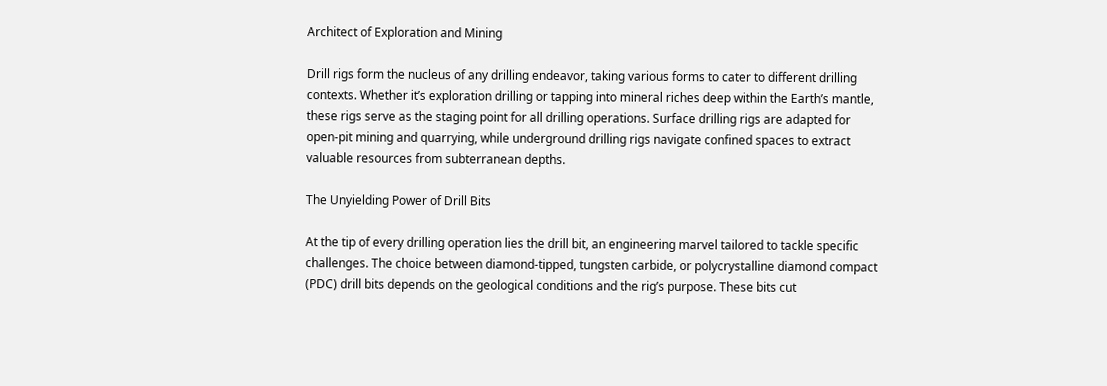Architect of Exploration and Mining

Drill rigs form the nucleus of any drilling endeavor, taking various forms to cater to different drilling contexts. Whether it’s exploration drilling or tapping into mineral riches deep within the Earth’s mantle, these rigs serve as the staging point for all drilling operations. Surface drilling rigs are adapted for open-pit mining and quarrying, while underground drilling rigs navigate confined spaces to extract valuable resources from subterranean depths.

The Unyielding Power of Drill Bits

At the tip of every drilling operation lies the drill bit, an engineering marvel tailored to tackle specific challenges. The choice between diamond-tipped, tungsten carbide, or polycrystalline diamond compact (PDC) drill bits depends on the geological conditions and the rig’s purpose. These bits cut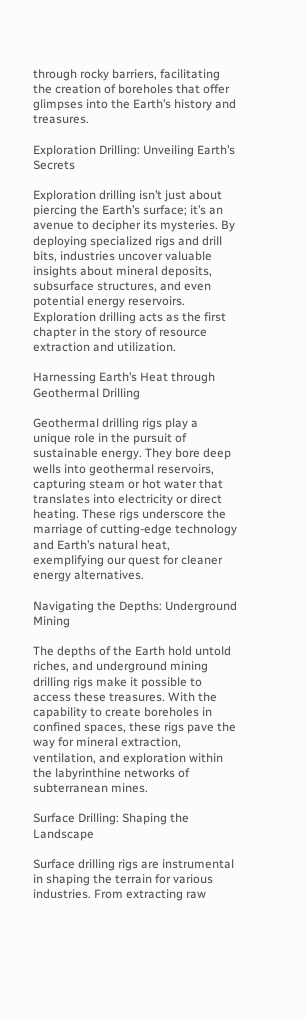through rocky barriers, facilitating the creation of boreholes that offer glimpses into the Earth’s history and treasures.

Exploration Drilling: Unveiling Earth’s Secrets

Exploration drilling isn’t just about piercing the Earth’s surface; it’s an avenue to decipher its mysteries. By deploying specialized rigs and drill bits, industries uncover valuable insights about mineral deposits, subsurface structures, and even potential energy reservoirs. Exploration drilling acts as the first chapter in the story of resource extraction and utilization.

Harnessing Earth’s Heat through Geothermal Drilling

Geothermal drilling rigs play a unique role in the pursuit of sustainable energy. They bore deep wells into geothermal reservoirs, capturing steam or hot water that translates into electricity or direct heating. These rigs underscore the marriage of cutting-edge technology and Earth’s natural heat, exemplifying our quest for cleaner energy alternatives.

Navigating the Depths: Underground Mining

The depths of the Earth hold untold riches, and underground mining drilling rigs make it possible to access these treasures. With the capability to create boreholes in confined spaces, these rigs pave the way for mineral extraction, ventilation, and exploration within the labyrinthine networks of subterranean mines.

Surface Drilling: Shaping the Landscape

Surface drilling rigs are instrumental in shaping the terrain for various industries. From extracting raw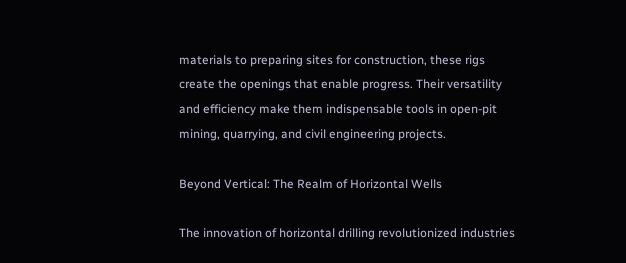materials to preparing sites for construction, these rigs create the openings that enable progress. Their versatility and efficiency make them indispensable tools in open-pit mining, quarrying, and civil engineering projects.

Beyond Vertical: The Realm of Horizontal Wells

The innovation of horizontal drilling revolutionized industries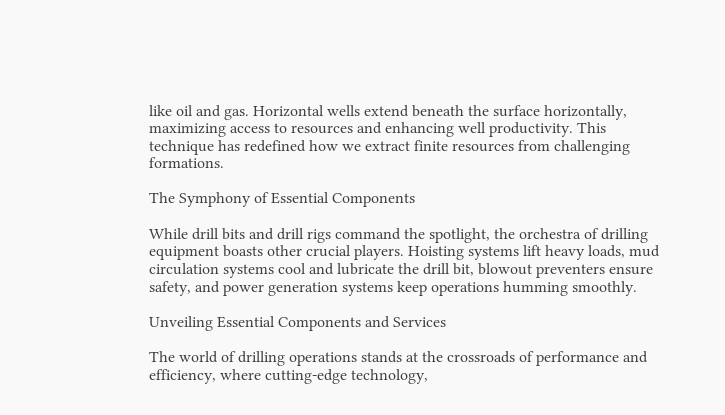like oil and gas. Horizontal wells extend beneath the surface horizontally, maximizing access to resources and enhancing well productivity. This technique has redefined how we extract finite resources from challenging formations.

The Symphony of Essential Components

While drill bits and drill rigs command the spotlight, the orchestra of drilling equipment boasts other crucial players. Hoisting systems lift heavy loads, mud circulation systems cool and lubricate the drill bit, blowout preventers ensure safety, and power generation systems keep operations humming smoothly.

Unveiling Essential Components and Services

The world of drilling operations stands at the crossroads of performance and efficiency, where cutting-edge technology,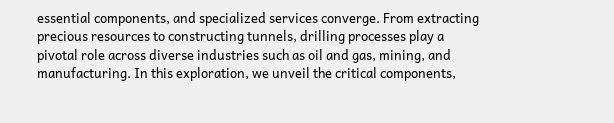essential components, and specialized services converge. From extracting precious resources to constructing tunnels, drilling processes play a pivotal role across diverse industries such as oil and gas, mining, and manufacturing. In this exploration, we unveil the critical components,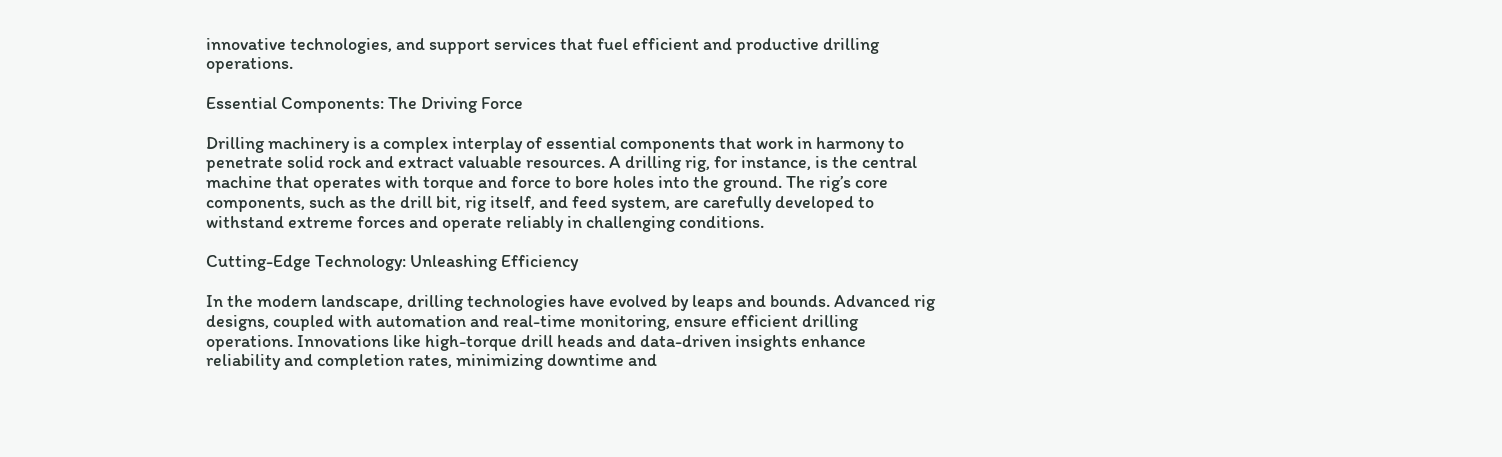innovative technologies, and support services that fuel efficient and productive drilling operations.

Essential Components: The Driving Force

Drilling machinery is a complex interplay of essential components that work in harmony to penetrate solid rock and extract valuable resources. A drilling rig, for instance, is the central machine that operates with torque and force to bore holes into the ground. The rig’s core components, such as the drill bit, rig itself, and feed system, are carefully developed to withstand extreme forces and operate reliably in challenging conditions.

Cutting-Edge Technology: Unleashing Efficiency

In the modern landscape, drilling technologies have evolved by leaps and bounds. Advanced rig designs, coupled with automation and real-time monitoring, ensure efficient drilling operations. Innovations like high-torque drill heads and data-driven insights enhance reliability and completion rates, minimizing downtime and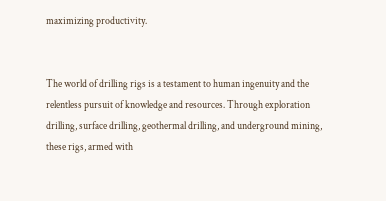maximizing productivity.


The world of drilling rigs is a testament to human ingenuity and the relentless pursuit of knowledge and resources. Through exploration drilling, surface drilling, geothermal drilling, and underground mining, these rigs, armed with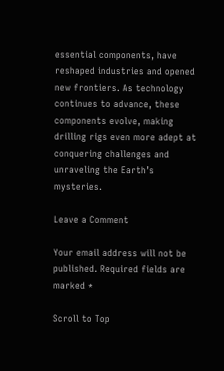essential components, have reshaped industries and opened new frontiers. As technology continues to advance, these components evolve, making drilling rigs even more adept at conquering challenges and unraveling the Earth’s mysteries.

Leave a Comment

Your email address will not be published. Required fields are marked *

Scroll to Top